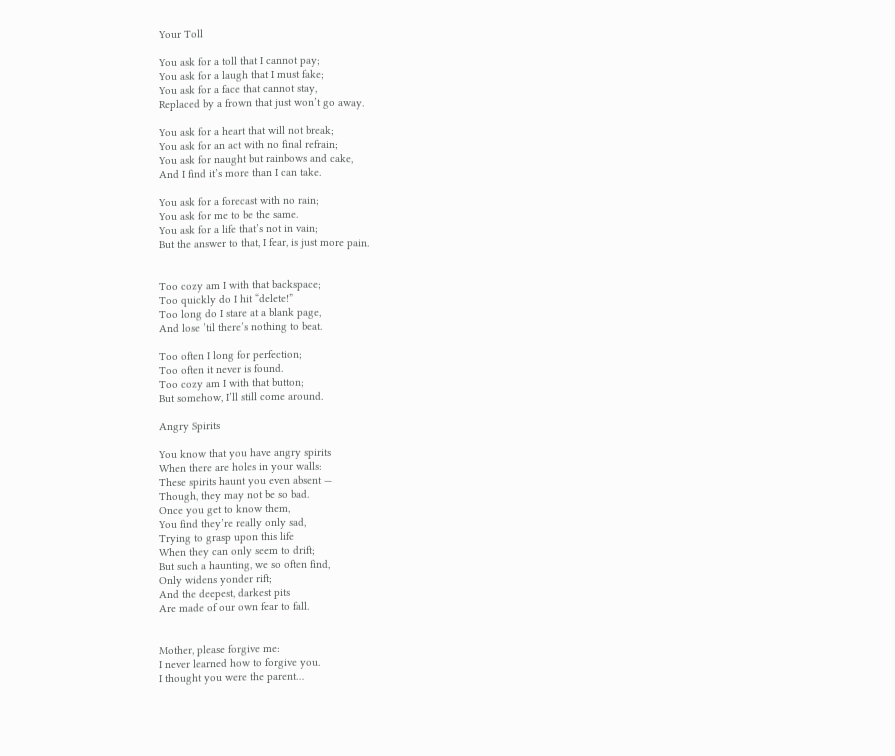Your Toll

You ask for a toll that I cannot pay;
You ask for a laugh that I must fake;
You ask for a face that cannot stay,
Replaced by a frown that just won’t go away.

You ask for a heart that will not break;
You ask for an act with no final refrain;
You ask for naught but rainbows and cake,
And I find it’s more than I can take.

You ask for a forecast with no rain;
You ask for me to be the same.
You ask for a life that’s not in vain;
But the answer to that, I fear, is just more pain.


Too cozy am I with that backspace;
Too quickly do I hit “delete!”
Too long do I stare at a blank page,
And lose ’til there’s nothing to beat.

Too often I long for perfection;
Too often it never is found.
Too cozy am I with that button;
But somehow, I’ll still come around.

Angry Spirits

You know that you have angry spirits
When there are holes in your walls:
These spirits haunt you even absent —
Though, they may not be so bad.
Once you get to know them,
You find they’re really only sad,
Trying to grasp upon this life
When they can only seem to drift;
But such a haunting, we so often find,
Only widens yonder rift;
And the deepest, darkest pits
Are made of our own fear to fall.


Mother, please forgive me:
I never learned how to forgive you.
I thought you were the parent…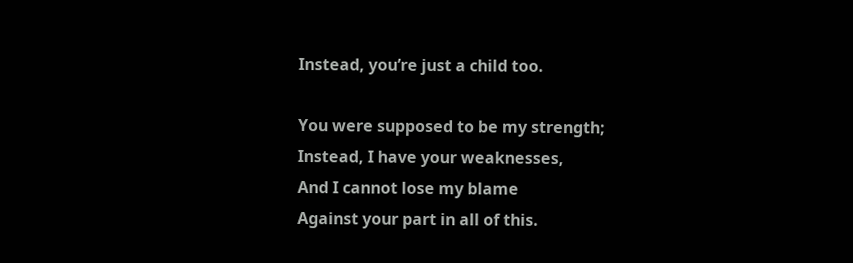Instead, you’re just a child too.

You were supposed to be my strength;
Instead, I have your weaknesses,
And I cannot lose my blame
Against your part in all of this.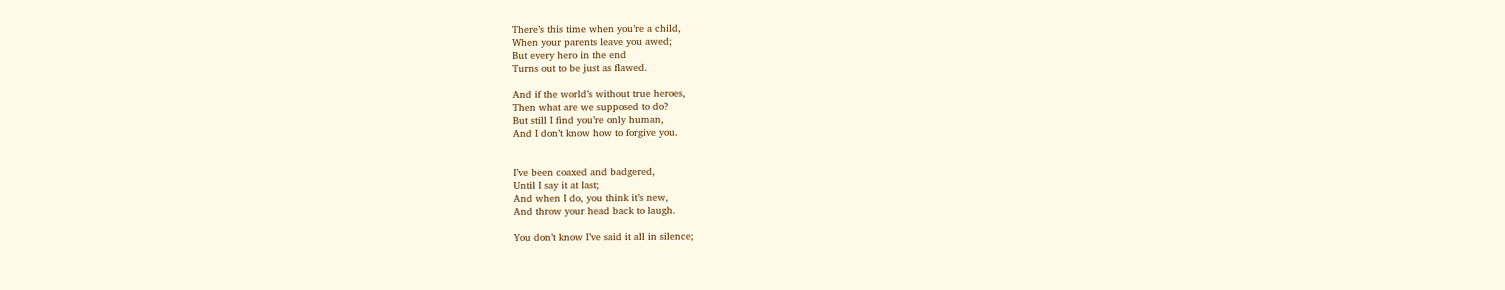There’s this time when you’re a child,
When your parents leave you awed;
But every hero in the end
Turns out to be just as flawed.

And if the world’s without true heroes,
Then what are we supposed to do?
But still I find you’re only human,
And I don’t know how to forgive you.


I’ve been coaxed and badgered,
Until I say it at last;
And when I do, you think it’s new,
And throw your head back to laugh.

You don’t know I’ve said it all in silence;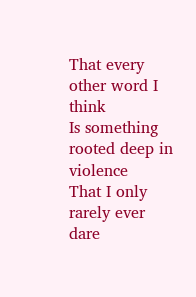That every other word I think
Is something rooted deep in violence
That I only rarely ever dare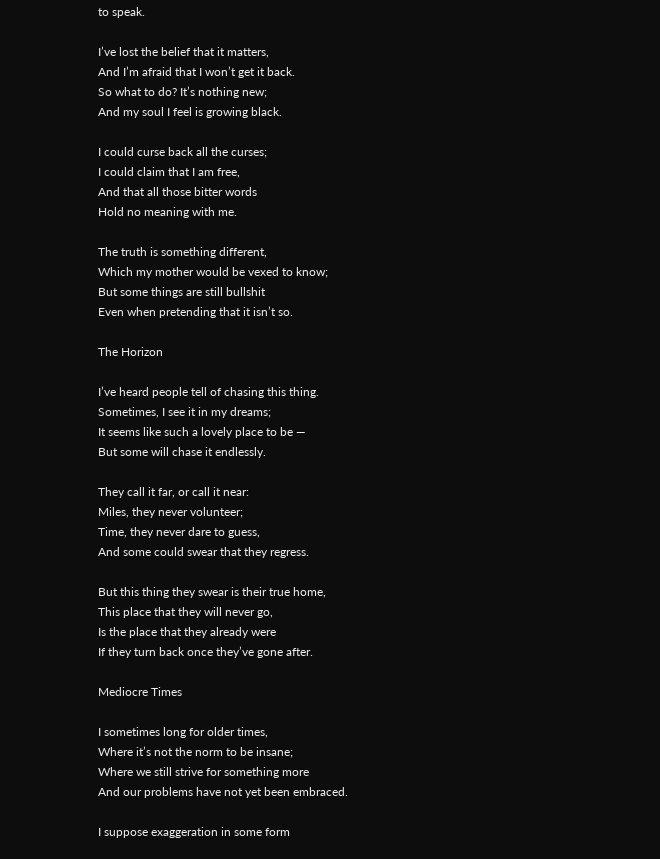to speak.

I’ve lost the belief that it matters,
And I’m afraid that I won’t get it back.
So what to do? It’s nothing new;
And my soul I feel is growing black.

I could curse back all the curses;
I could claim that I am free,
And that all those bitter words
Hold no meaning with me.

The truth is something different,
Which my mother would be vexed to know;
But some things are still bullshit
Even when pretending that it isn’t so.

The Horizon

I’ve heard people tell of chasing this thing.
Sometimes, I see it in my dreams;
It seems like such a lovely place to be —
But some will chase it endlessly.

They call it far, or call it near:
Miles, they never volunteer;
Time, they never dare to guess,
And some could swear that they regress.

But this thing they swear is their true home,
This place that they will never go,
Is the place that they already were
If they turn back once they’ve gone after.

Mediocre Times

I sometimes long for older times,
Where it’s not the norm to be insane;
Where we still strive for something more
And our problems have not yet been embraced.

I suppose exaggeration in some form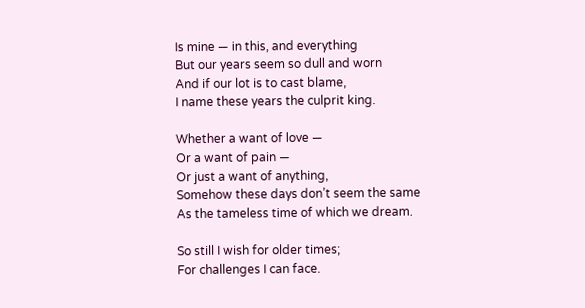Is mine — in this, and everything
But our years seem so dull and worn
And if our lot is to cast blame,
I name these years the culprit king.

Whether a want of love —
Or a want of pain —
Or just a want of anything,
Somehow these days don’t seem the same
As the tameless time of which we dream.

So still I wish for older times;
For challenges I can face.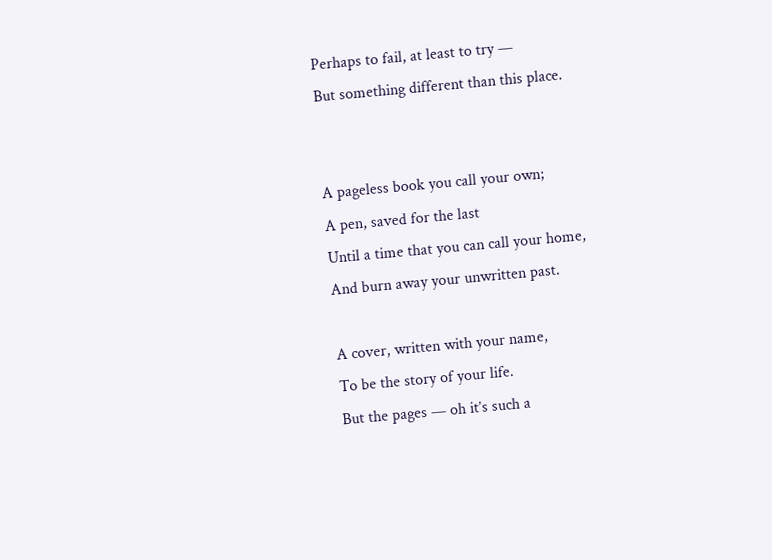Perhaps to fail, at least to try —
But something different than this place.


A pageless book you call your own;
A pen, saved for the last
Until a time that you can call your home,
And burn away your unwritten past.

A cover, written with your name,
To be the story of your life.
But the pages — oh it’s such a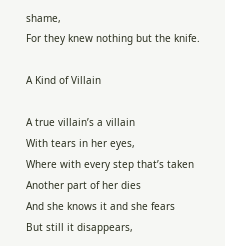shame,
For they knew nothing but the knife.

A Kind of Villain

A true villain’s a villain
With tears in her eyes,
Where with every step that’s taken
Another part of her dies
And she knows it and she fears
But still it disappears,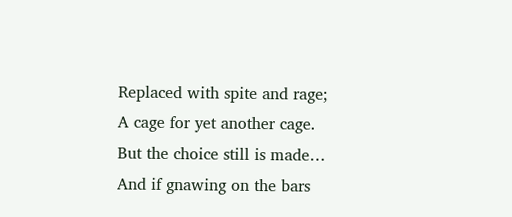Replaced with spite and rage;
A cage for yet another cage.
But the choice still is made…
And if gnawing on the bars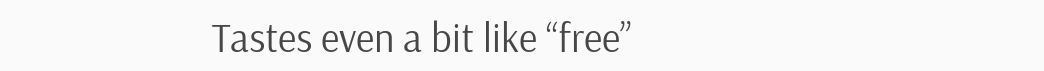Tastes even a bit like “free”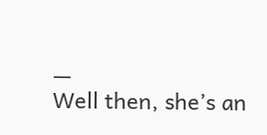—
Well then, she’s an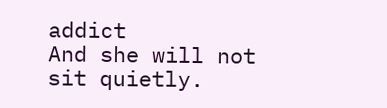addict
And she will not sit quietly.